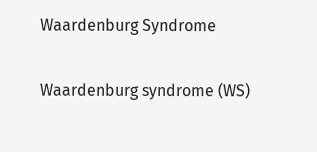Waardenburg Syndrome

Waardenburg syndrome (WS)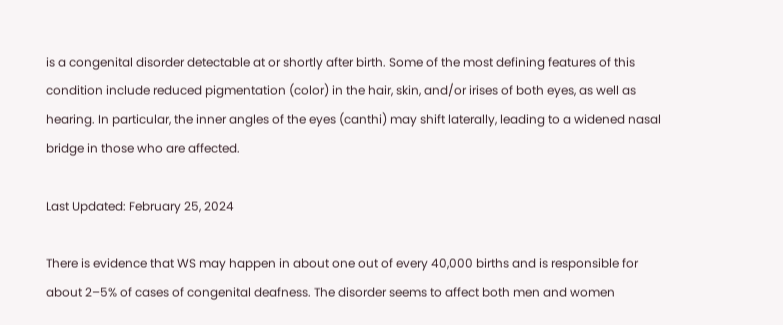is a congenital disorder detectable at or shortly after birth. Some of the most defining features of this condition include reduced pigmentation (color) in the hair, skin, and/or irises of both eyes, as well as hearing. In particular, the inner angles of the eyes (canthi) may shift laterally, leading to a widened nasal bridge in those who are affected.

Last Updated: February 25, 2024

There is evidence that WS may happen in about one out of every 40,000 births and is responsible for about 2–5% of cases of congenital deafness. The disorder seems to affect both men and women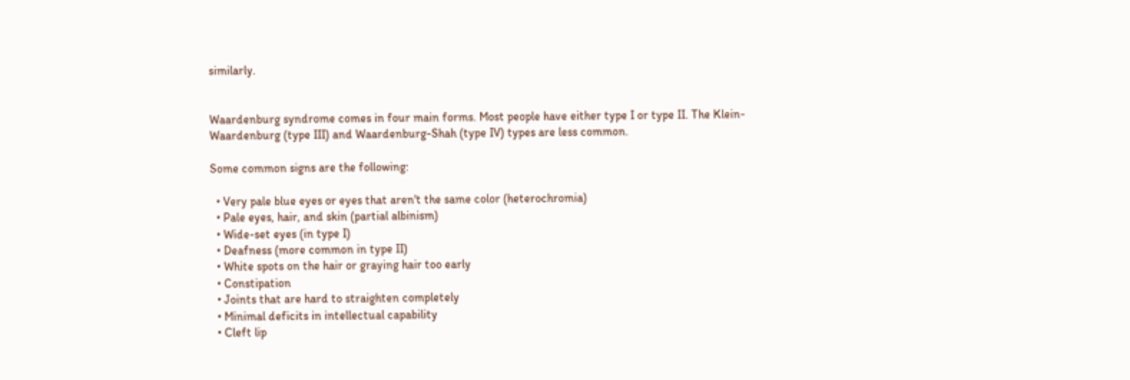similarly.


Waardenburg syndrome comes in four main forms. Most people have either type I or type II. The Klein-Waardenburg (type III) and Waardenburg-Shah (type IV) types are less common.

Some common signs are the following:

  • Very pale blue eyes or eyes that aren't the same color (heterochromia)
  • Pale eyes, hair, and skin (partial albinism)
  • Wide-set eyes (in type I)
  • Deafness (more common in type II)
  • White spots on the hair or graying hair too early
  • Constipation
  • Joints that are hard to straighten completely
  • Minimal deficits in intellectual capability
  • Cleft lip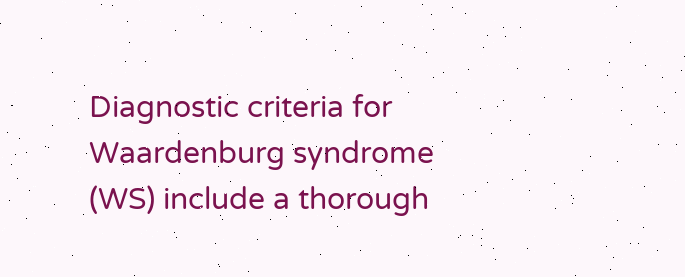Diagnostic criteria for Waardenburg syndrome (WS) include a thorough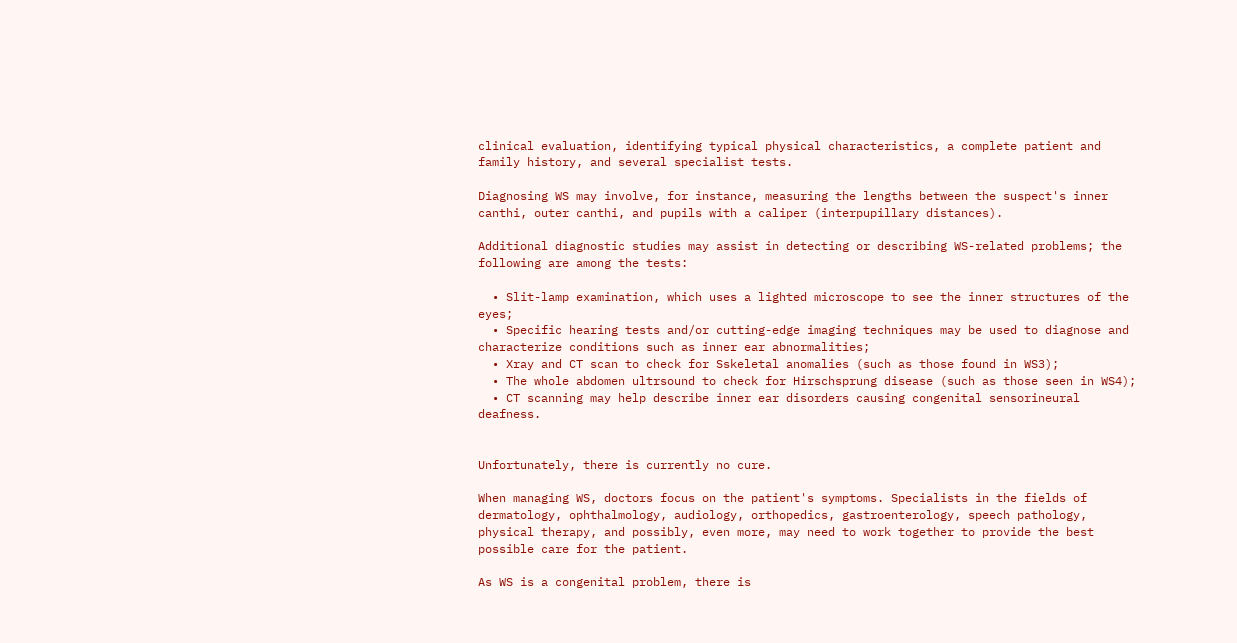clinical evaluation, identifying typical physical characteristics, a complete patient and family history, and several specialist tests.

Diagnosing WS may involve, for instance, measuring the lengths between the suspect's inner canthi, outer canthi, and pupils with a caliper (interpupillary distances).

Additional diagnostic studies may assist in detecting or describing WS-related problems; the following are among the tests:

  • Slit-lamp examination, which uses a lighted microscope to see the inner structures of the eyes;
  • Specific hearing tests and/or cutting-edge imaging techniques may be used to diagnose and characterize conditions such as inner ear abnormalities;
  • Xray and CT scan to check for Sskeletal anomalies (such as those found in WS3);
  • The whole abdomen ultrsound to check for Hirschsprung disease (such as those seen in WS4);
  • CT scanning may help describe inner ear disorders causing congenital sensorineural deafness.


Unfortunately, there is currently no cure.

When managing WS, doctors focus on the patient's symptoms. Specialists in the fields of dermatology, ophthalmology, audiology, orthopedics, gastroenterology, speech pathology, physical therapy, and possibly, even more, may need to work together to provide the best possible care for the patient.

As WS is a congenital problem, there is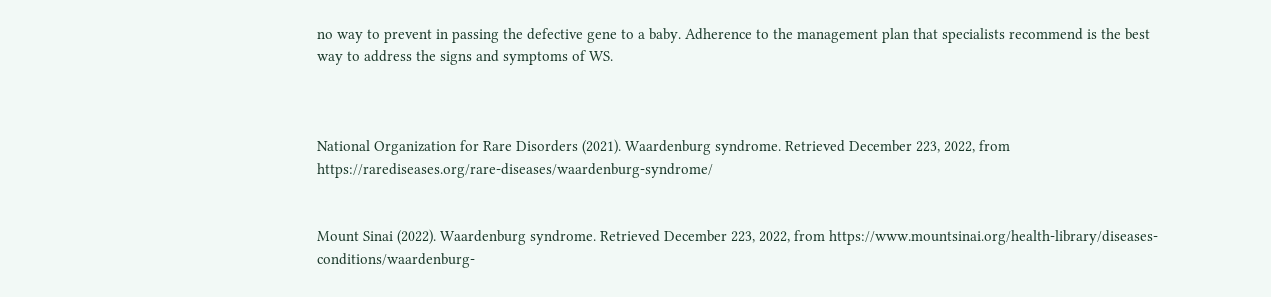no way to prevent in passing the defective gene to a baby. Adherence to the management plan that specialists recommend is the best way to address the signs and symptoms of WS.



National Organization for Rare Disorders (2021). Waardenburg syndrome. Retrieved December 223, 2022, from https://rarediseases.org/rare-diseases/waardenburg-syndrome/


Mount Sinai (2022). Waardenburg syndrome. Retrieved December 223, 2022, from https://www.mountsinai.org/health-library/diseases-conditions/waardenburg-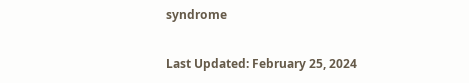syndrome

Last Updated: February 25, 2024